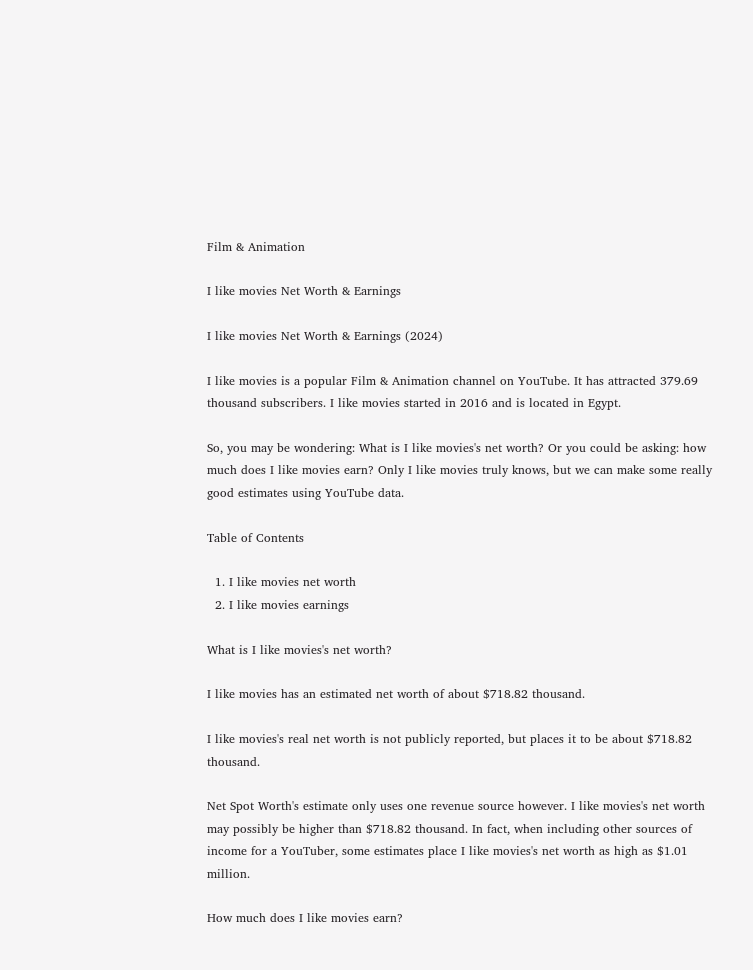Film & Animation

I like movies Net Worth & Earnings

I like movies Net Worth & Earnings (2024)

I like movies is a popular Film & Animation channel on YouTube. It has attracted 379.69 thousand subscribers. I like movies started in 2016 and is located in Egypt.

So, you may be wondering: What is I like movies's net worth? Or you could be asking: how much does I like movies earn? Only I like movies truly knows, but we can make some really good estimates using YouTube data.

Table of Contents

  1. I like movies net worth
  2. I like movies earnings

What is I like movies's net worth?

I like movies has an estimated net worth of about $718.82 thousand.

I like movies's real net worth is not publicly reported, but places it to be about $718.82 thousand.

Net Spot Worth's estimate only uses one revenue source however. I like movies's net worth may possibly be higher than $718.82 thousand. In fact, when including other sources of income for a YouTuber, some estimates place I like movies's net worth as high as $1.01 million.

How much does I like movies earn?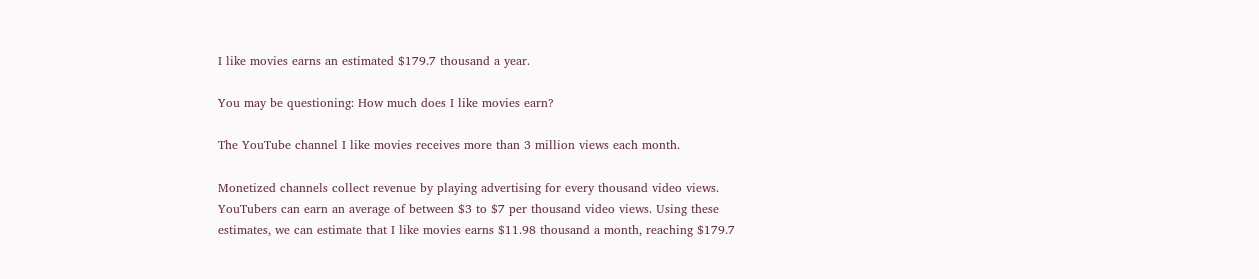I like movies earns an estimated $179.7 thousand a year.

You may be questioning: How much does I like movies earn?

The YouTube channel I like movies receives more than 3 million views each month.

Monetized channels collect revenue by playing advertising for every thousand video views. YouTubers can earn an average of between $3 to $7 per thousand video views. Using these estimates, we can estimate that I like movies earns $11.98 thousand a month, reaching $179.7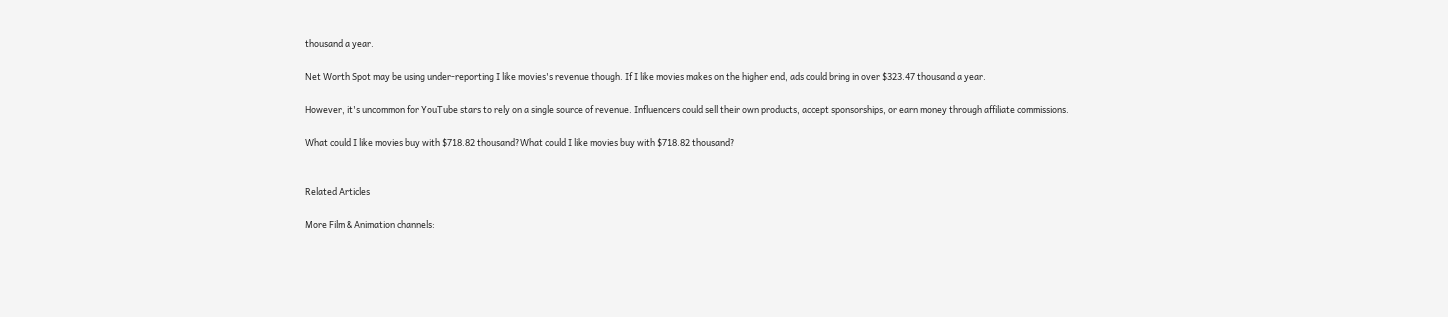thousand a year.

Net Worth Spot may be using under-reporting I like movies's revenue though. If I like movies makes on the higher end, ads could bring in over $323.47 thousand a year.

However, it's uncommon for YouTube stars to rely on a single source of revenue. Influencers could sell their own products, accept sponsorships, or earn money through affiliate commissions.

What could I like movies buy with $718.82 thousand?What could I like movies buy with $718.82 thousand?


Related Articles

More Film & Animation channels: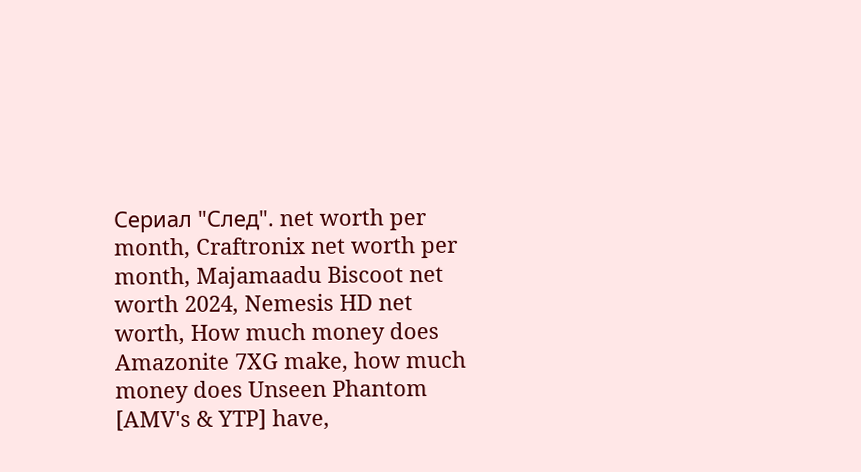Сериал "След". net worth per month, Craftronix net worth per month, Majamaadu Biscoot net worth 2024, Nemesis HD net worth, How much money does Amazonite 7XG make, how much money does Unseen Phantom [AMV's & YTP] have,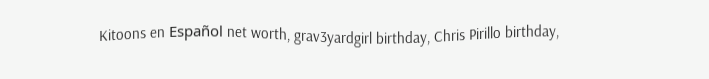Kitoons en Español net worth, grav3yardgirl birthday, Chris Pirillo birthday,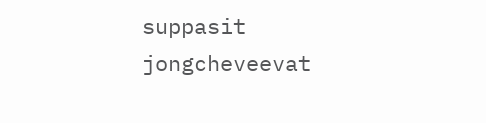suppasit jongcheveevat